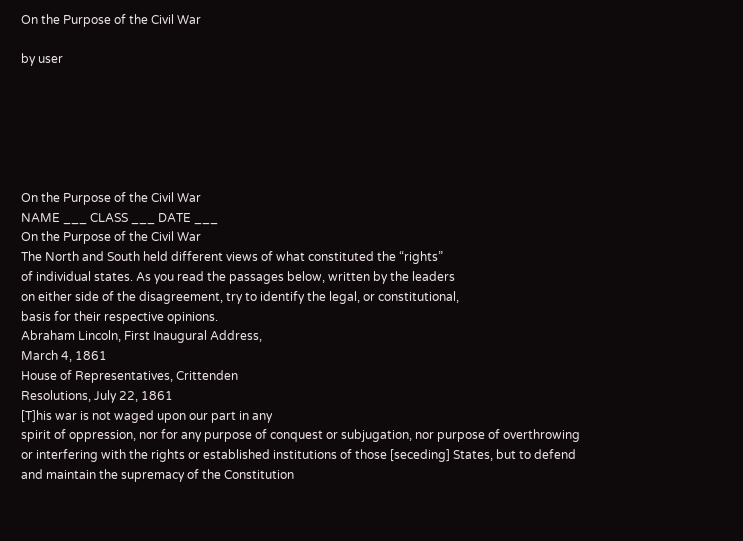On the Purpose of the Civil War

by user






On the Purpose of the Civil War
NAME ___ CLASS ___ DATE ___
On the Purpose of the Civil War
The North and South held different views of what constituted the “rights”
of individual states. As you read the passages below, written by the leaders
on either side of the disagreement, try to identify the legal, or constitutional,
basis for their respective opinions.
Abraham Lincoln, First Inaugural Address,
March 4, 1861
House of Representatives, Crittenden
Resolutions, July 22, 1861
[T]his war is not waged upon our part in any
spirit of oppression, nor for any purpose of conquest or subjugation, nor purpose of overthrowing
or interfering with the rights or established institutions of those [seceding] States, but to defend
and maintain the supremacy of the Constitution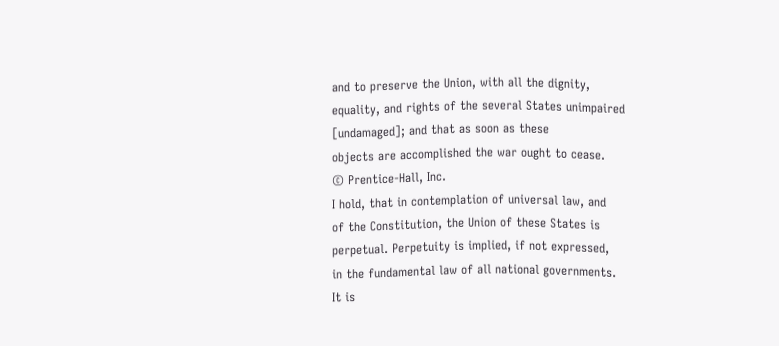and to preserve the Union, with all the dignity,
equality, and rights of the several States unimpaired [undamaged]; and that as soon as these
objects are accomplished the war ought to cease.
© Prentice-Hall, Inc.
I hold, that in contemplation of universal law, and
of the Constitution, the Union of these States is
perpetual. Perpetuity is implied, if not expressed,
in the fundamental law of all national governments.
It is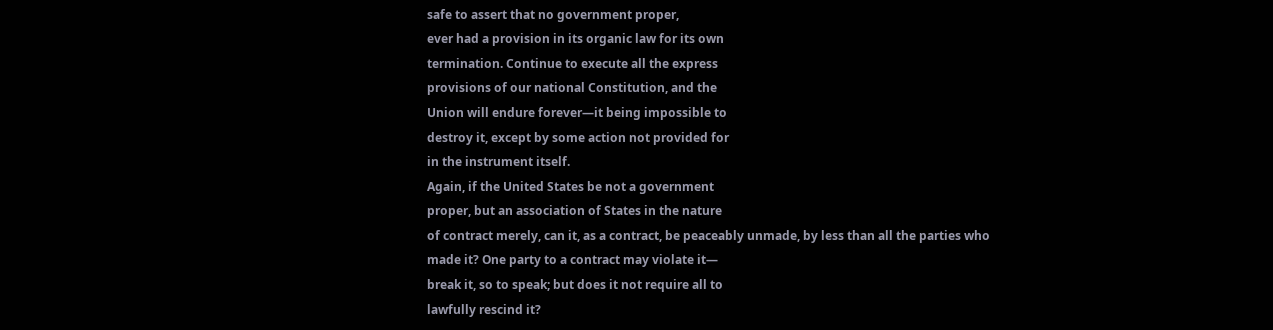safe to assert that no government proper,
ever had a provision in its organic law for its own
termination. Continue to execute all the express
provisions of our national Constitution, and the
Union will endure forever—it being impossible to
destroy it, except by some action not provided for
in the instrument itself.
Again, if the United States be not a government
proper, but an association of States in the nature
of contract merely, can it, as a contract, be peaceably unmade, by less than all the parties who
made it? One party to a contract may violate it—
break it, so to speak; but does it not require all to
lawfully rescind it?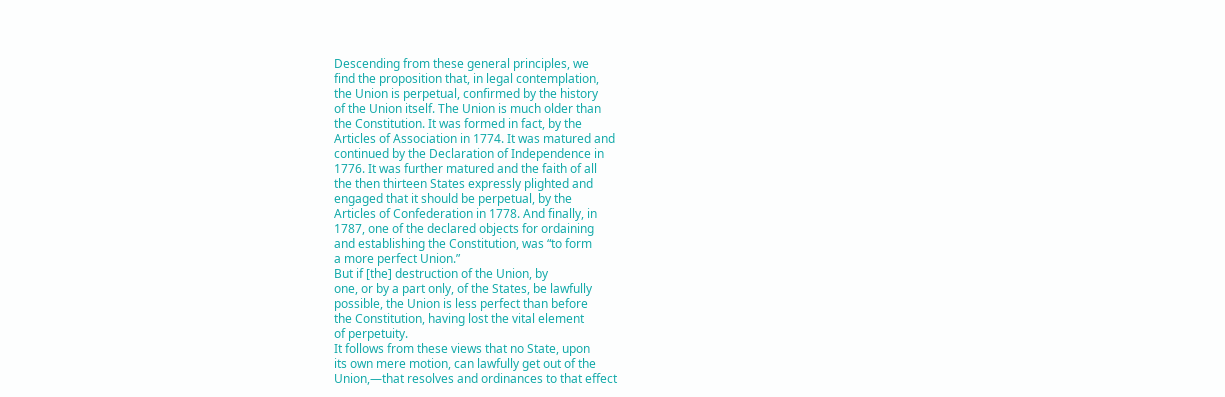Descending from these general principles, we
find the proposition that, in legal contemplation,
the Union is perpetual, confirmed by the history
of the Union itself. The Union is much older than
the Constitution. It was formed in fact, by the
Articles of Association in 1774. It was matured and
continued by the Declaration of Independence in
1776. It was further matured and the faith of all
the then thirteen States expressly plighted and
engaged that it should be perpetual, by the
Articles of Confederation in 1778. And finally, in
1787, one of the declared objects for ordaining
and establishing the Constitution, was “to form
a more perfect Union.”
But if [the] destruction of the Union, by
one, or by a part only, of the States, be lawfully
possible, the Union is less perfect than before
the Constitution, having lost the vital element
of perpetuity.
It follows from these views that no State, upon
its own mere motion, can lawfully get out of the
Union,—that resolves and ordinances to that effect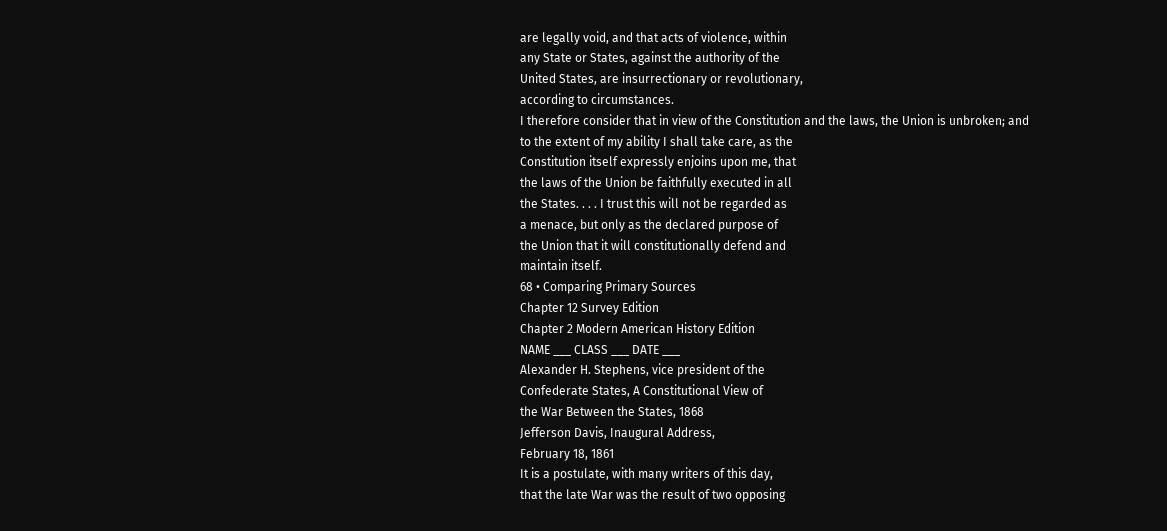are legally void, and that acts of violence, within
any State or States, against the authority of the
United States, are insurrectionary or revolutionary,
according to circumstances.
I therefore consider that in view of the Constitution and the laws, the Union is unbroken; and
to the extent of my ability I shall take care, as the
Constitution itself expressly enjoins upon me, that
the laws of the Union be faithfully executed in all
the States. . . . I trust this will not be regarded as
a menace, but only as the declared purpose of
the Union that it will constitutionally defend and
maintain itself.
68 • Comparing Primary Sources
Chapter 12 Survey Edition
Chapter 2 Modern American History Edition
NAME ___ CLASS ___ DATE ___
Alexander H. Stephens, vice president of the
Confederate States, A Constitutional View of
the War Between the States, 1868
Jefferson Davis, Inaugural Address,
February 18, 1861
It is a postulate, with many writers of this day,
that the late War was the result of two opposing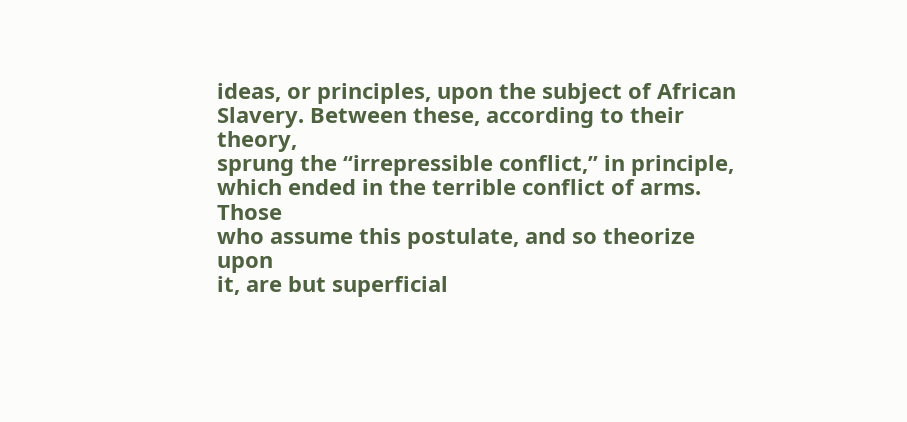ideas, or principles, upon the subject of African
Slavery. Between these, according to their theory,
sprung the “irrepressible conflict,” in principle,
which ended in the terrible conflict of arms. Those
who assume this postulate, and so theorize upon
it, are but superficial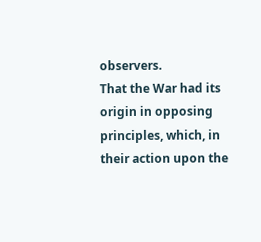observers.
That the War had its origin in opposing principles, which, in their action upon the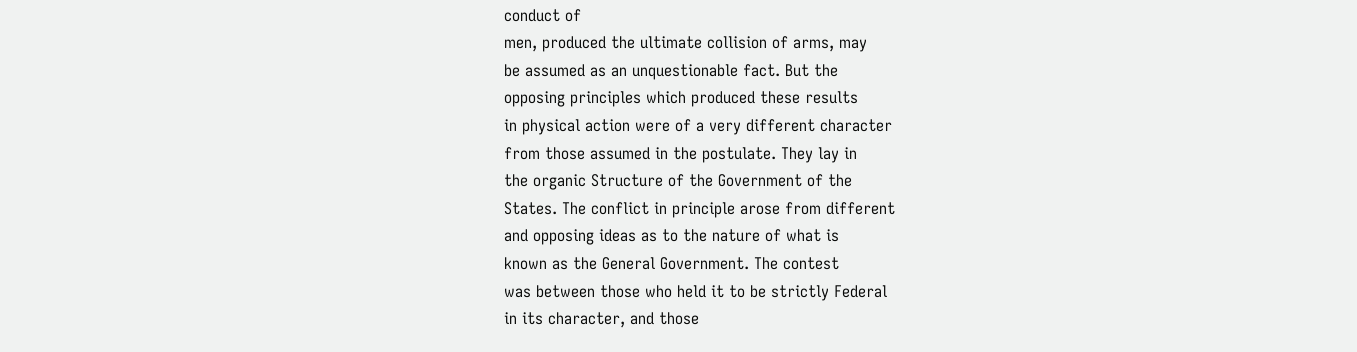conduct of
men, produced the ultimate collision of arms, may
be assumed as an unquestionable fact. But the
opposing principles which produced these results
in physical action were of a very different character
from those assumed in the postulate. They lay in
the organic Structure of the Government of the
States. The conflict in principle arose from different
and opposing ideas as to the nature of what is
known as the General Government. The contest
was between those who held it to be strictly Federal
in its character, and those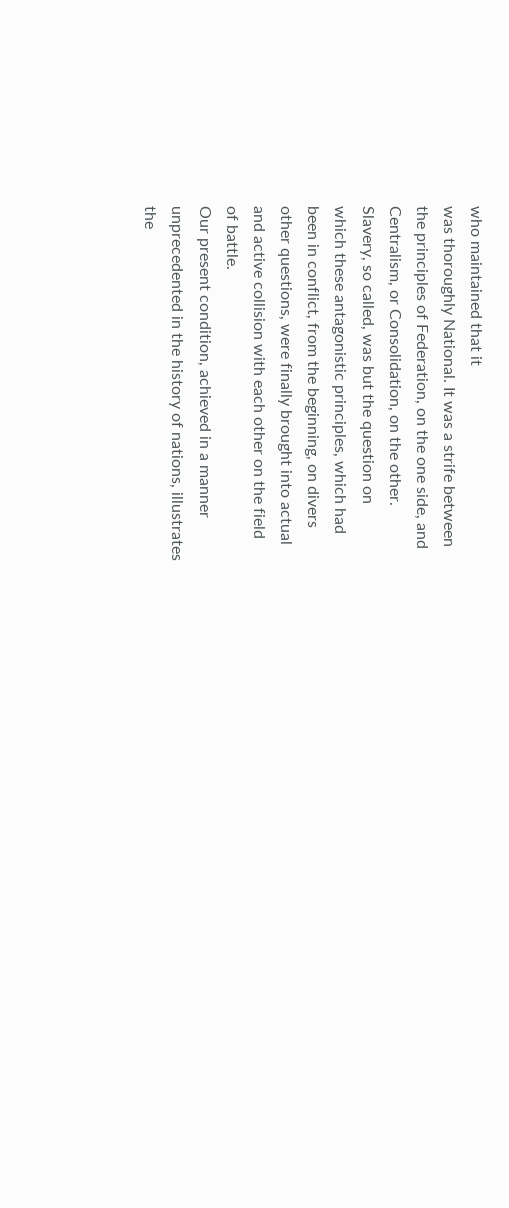who maintained that it
was thoroughly National. It was a strife between
the principles of Federation, on the one side, and
Centralism, or Consolidation, on the other.
Slavery, so called, was but the question on
which these antagonistic principles, which had
been in conflict, from the beginning, on divers
other questions, were finally brought into actual
and active collision with each other on the field
of battle.
Our present condition, achieved in a manner
unprecedented in the history of nations, illustrates
the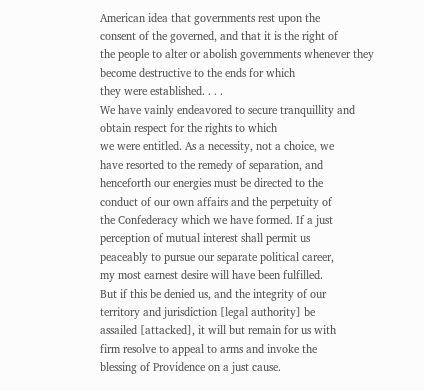American idea that governments rest upon the
consent of the governed, and that it is the right of
the people to alter or abolish governments whenever they become destructive to the ends for which
they were established. . . .
We have vainly endeavored to secure tranquillity and obtain respect for the rights to which
we were entitled. As a necessity, not a choice, we
have resorted to the remedy of separation, and
henceforth our energies must be directed to the
conduct of our own affairs and the perpetuity of
the Confederacy which we have formed. If a just
perception of mutual interest shall permit us
peaceably to pursue our separate political career,
my most earnest desire will have been fulfilled.
But if this be denied us, and the integrity of our
territory and jurisdiction [legal authority] be
assailed [attacked], it will but remain for us with
firm resolve to appeal to arms and invoke the
blessing of Providence on a just cause.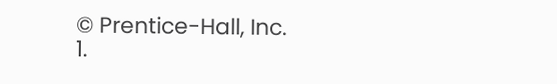© Prentice-Hall, Inc.
1.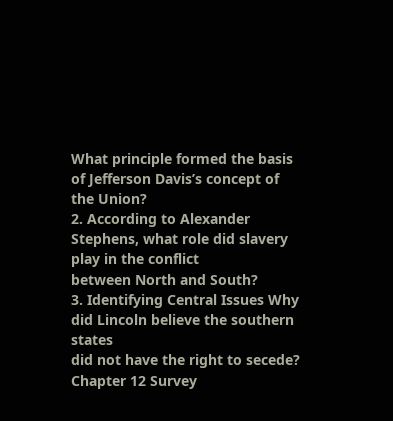What principle formed the basis of Jefferson Davis’s concept of the Union?
2. According to Alexander Stephens, what role did slavery play in the conflict
between North and South?
3. Identifying Central Issues Why did Lincoln believe the southern states
did not have the right to secede?
Chapter 12 Survey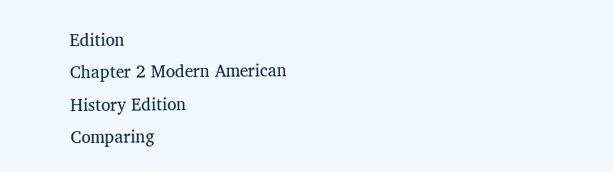Edition
Chapter 2 Modern American History Edition
Comparing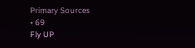Primary Sources
• 69
Fly UP